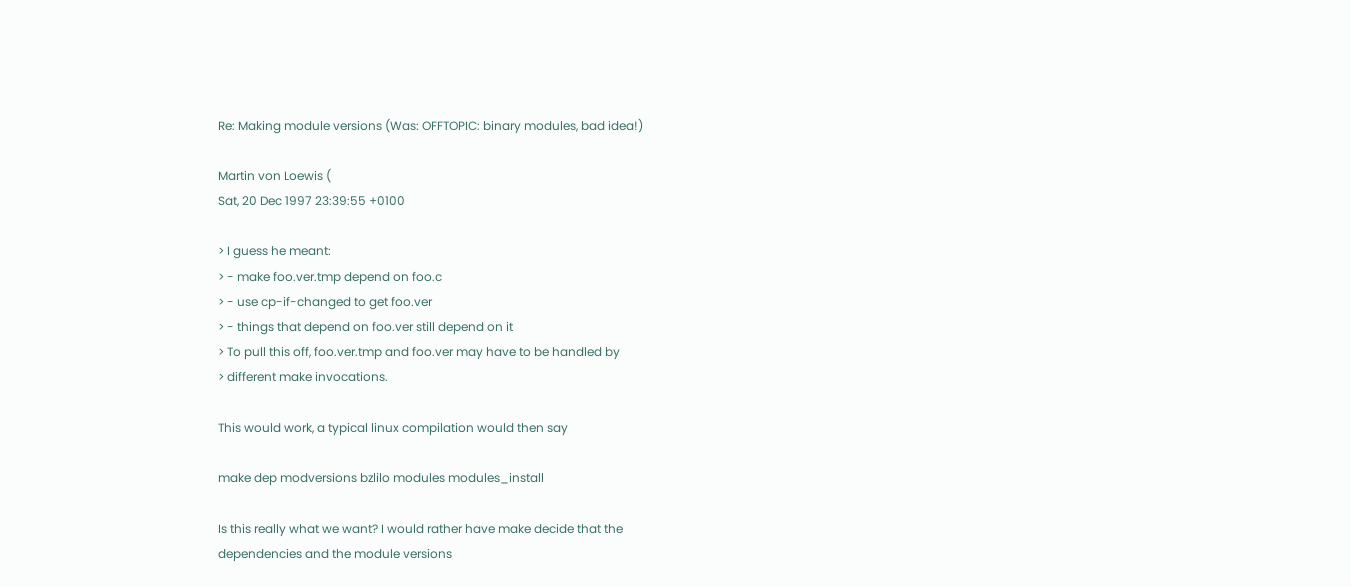Re: Making module versions (Was: OFFTOPIC: binary modules, bad idea!)

Martin von Loewis (
Sat, 20 Dec 1997 23:39:55 +0100

> I guess he meant:
> - make foo.ver.tmp depend on foo.c
> - use cp-if-changed to get foo.ver
> - things that depend on foo.ver still depend on it
> To pull this off, foo.ver.tmp and foo.ver may have to be handled by
> different make invocations.

This would work, a typical linux compilation would then say

make dep modversions bzlilo modules modules_install

Is this really what we want? I would rather have make decide that the
dependencies and the module versions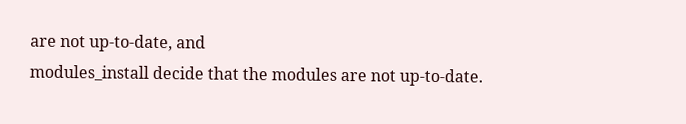are not up-to-date, and
modules_install decide that the modules are not up-to-date.